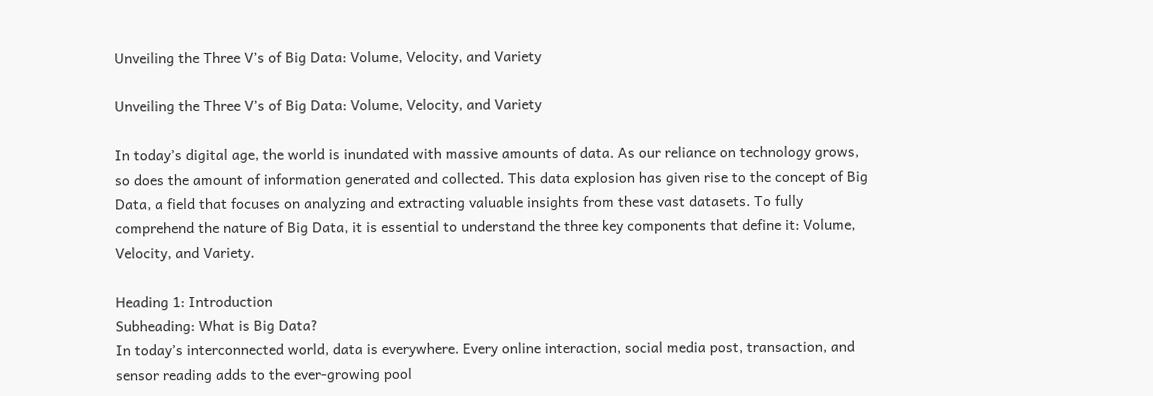Unveiling the Three V’s of Big Data: Volume, Velocity, and Variety

Unveiling the Three V’s of Big Data: Volume, Velocity, and Variety

In today’s digital age, the world is inundated with massive amounts of data. As our reliance on technology grows, so does the amount of information generated and collected. This data explosion has given rise to the concept of Big Data, a field that focuses on analyzing and extracting valuable insights from these vast datasets. To fully comprehend the nature of Big Data, it is essential to understand the three key components that define it: Volume, Velocity, and Variety.

Heading 1: Introduction
Subheading: What is Big Data?
In today’s interconnected world, data is everywhere. Every online interaction, social media post, transaction, and sensor reading adds to the ever-growing pool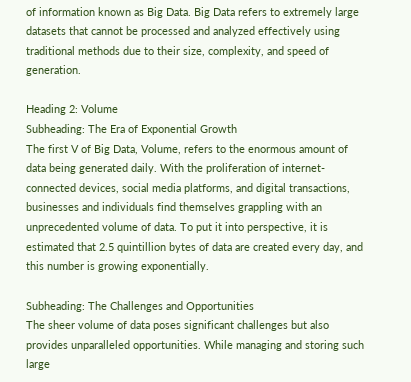of information known as Big Data. Big Data refers to extremely large datasets that cannot be processed and analyzed effectively using traditional methods due to their size, complexity, and speed of generation.

Heading 2: Volume
Subheading: The Era of Exponential Growth
The first V of Big Data, Volume, refers to the enormous amount of data being generated daily. With the proliferation of internet-connected devices, social media platforms, and digital transactions, businesses and individuals find themselves grappling with an unprecedented volume of data. To put it into perspective, it is estimated that 2.5 quintillion bytes of data are created every day, and this number is growing exponentially.

Subheading: The Challenges and Opportunities
The sheer volume of data poses significant challenges but also provides unparalleled opportunities. While managing and storing such large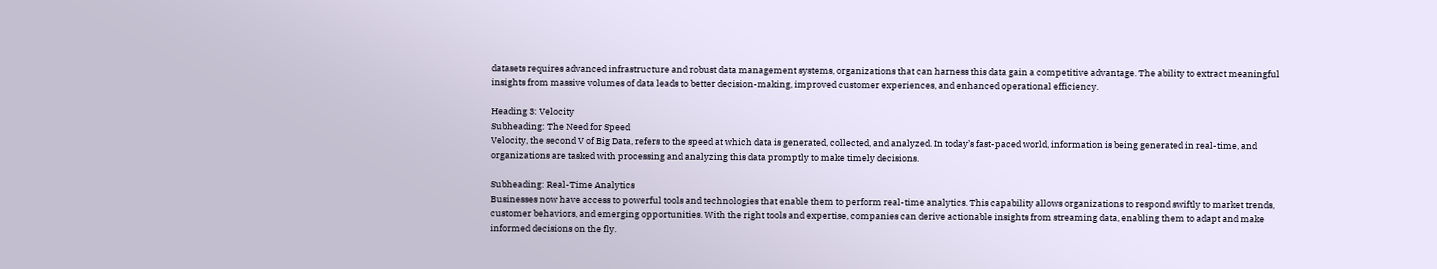datasets requires advanced infrastructure and robust data management systems, organizations that can harness this data gain a competitive advantage. The ability to extract meaningful insights from massive volumes of data leads to better decision-making, improved customer experiences, and enhanced operational efficiency.

Heading 3: Velocity
Subheading: The Need for Speed
Velocity, the second V of Big Data, refers to the speed at which data is generated, collected, and analyzed. In today’s fast-paced world, information is being generated in real-time, and organizations are tasked with processing and analyzing this data promptly to make timely decisions.

Subheading: Real-Time Analytics
Businesses now have access to powerful tools and technologies that enable them to perform real-time analytics. This capability allows organizations to respond swiftly to market trends, customer behaviors, and emerging opportunities. With the right tools and expertise, companies can derive actionable insights from streaming data, enabling them to adapt and make informed decisions on the fly.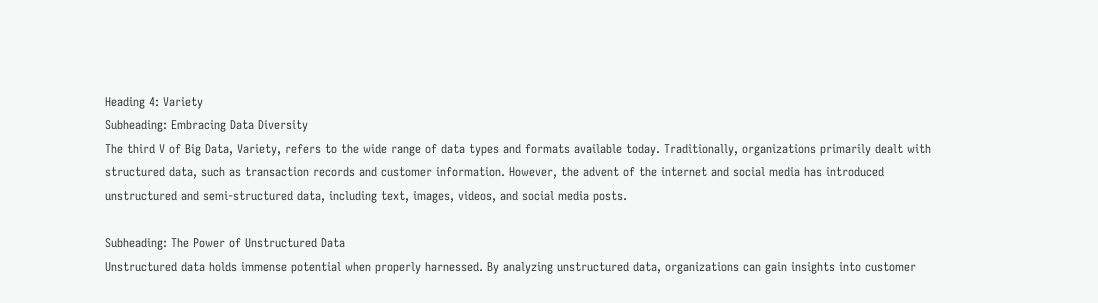Heading 4: Variety
Subheading: Embracing Data Diversity
The third V of Big Data, Variety, refers to the wide range of data types and formats available today. Traditionally, organizations primarily dealt with structured data, such as transaction records and customer information. However, the advent of the internet and social media has introduced unstructured and semi-structured data, including text, images, videos, and social media posts.

Subheading: The Power of Unstructured Data
Unstructured data holds immense potential when properly harnessed. By analyzing unstructured data, organizations can gain insights into customer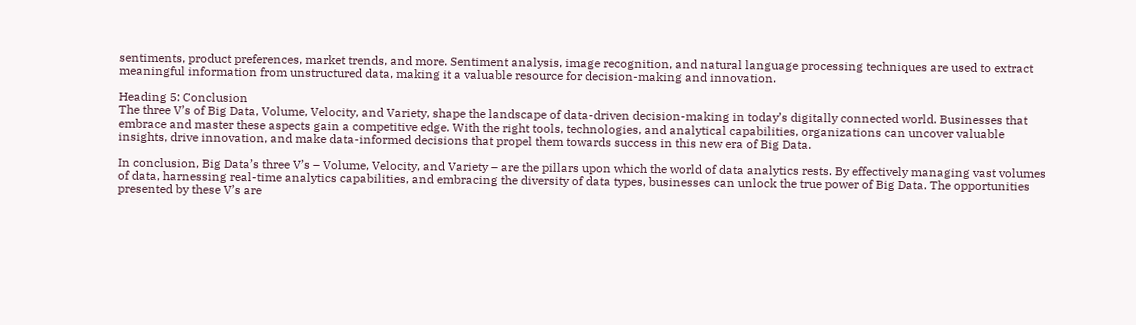sentiments, product preferences, market trends, and more. Sentiment analysis, image recognition, and natural language processing techniques are used to extract meaningful information from unstructured data, making it a valuable resource for decision-making and innovation.

Heading 5: Conclusion
The three V’s of Big Data, Volume, Velocity, and Variety, shape the landscape of data-driven decision-making in today’s digitally connected world. Businesses that embrace and master these aspects gain a competitive edge. With the right tools, technologies, and analytical capabilities, organizations can uncover valuable insights, drive innovation, and make data-informed decisions that propel them towards success in this new era of Big Data.

In conclusion, Big Data’s three V’s – Volume, Velocity, and Variety – are the pillars upon which the world of data analytics rests. By effectively managing vast volumes of data, harnessing real-time analytics capabilities, and embracing the diversity of data types, businesses can unlock the true power of Big Data. The opportunities presented by these V’s are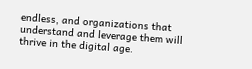endless, and organizations that understand and leverage them will thrive in the digital age.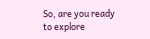So, are you ready to explore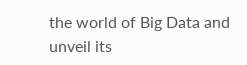the world of Big Data and unveil its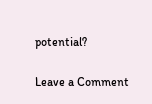potential?

Leave a Comment